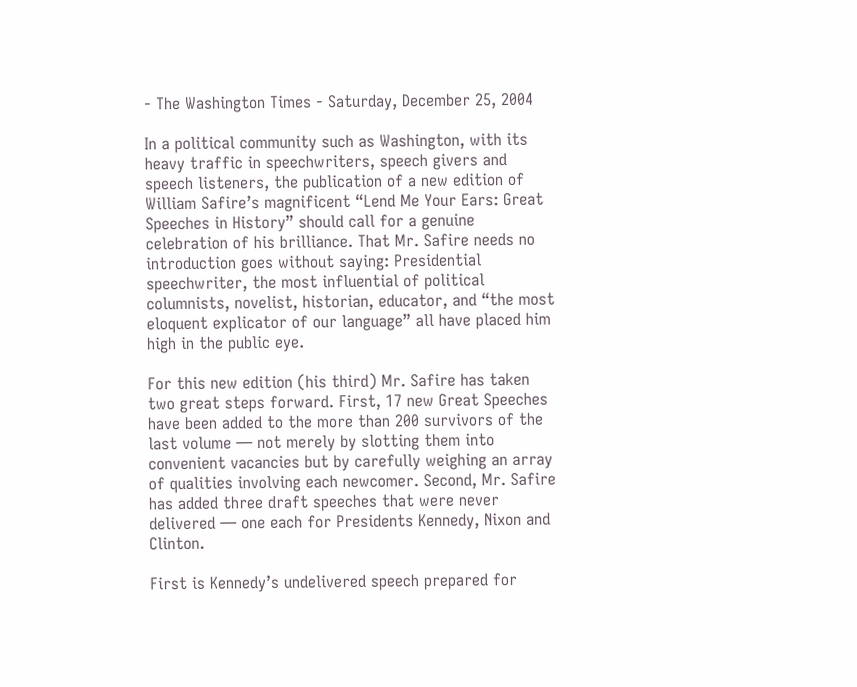- The Washington Times - Saturday, December 25, 2004

In a political community such as Washington, with its heavy traffic in speechwriters, speech givers and speech listeners, the publication of a new edition of William Safire’s magnificent “Lend Me Your Ears: Great Speeches in History” should call for a genuine celebration of his brilliance. That Mr. Safire needs no introduction goes without saying: Presidential speechwriter, the most influential of political columnists, novelist, historian, educator, and “the most eloquent explicator of our language” all have placed him high in the public eye.

For this new edition (his third) Mr. Safire has taken two great steps forward. First, 17 new Great Speeches have been added to the more than 200 survivors of the last volume — not merely by slotting them into convenient vacancies but by carefully weighing an array of qualities involving each newcomer. Second, Mr. Safire has added three draft speeches that were never delivered — one each for Presidents Kennedy, Nixon and Clinton.

First is Kennedy’s undelivered speech prepared for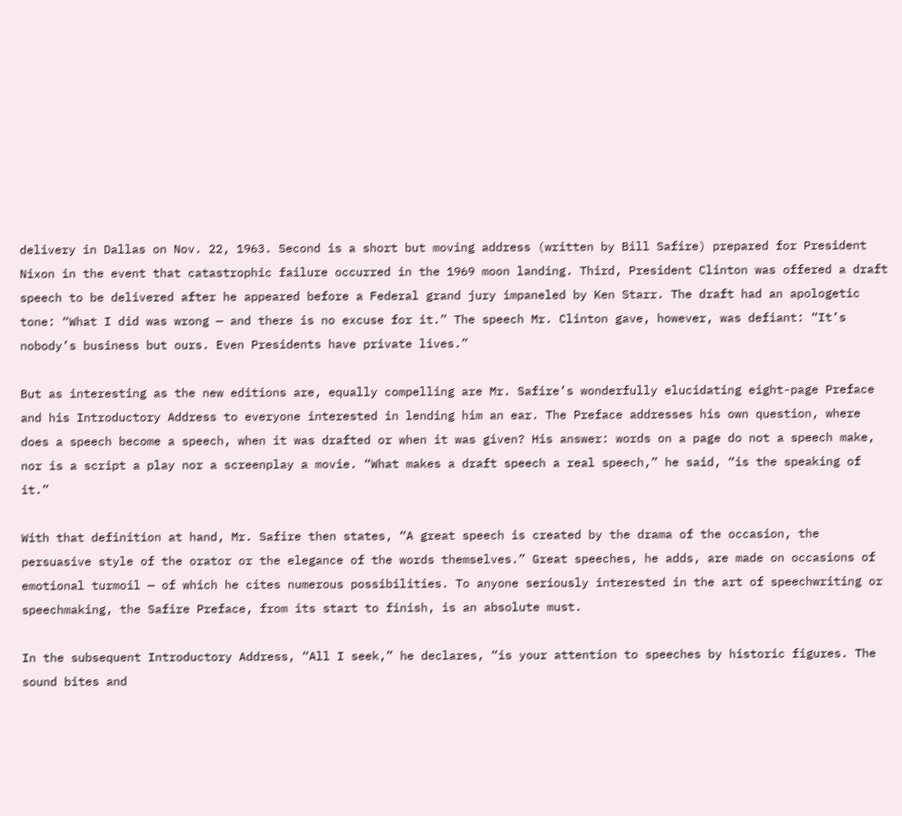delivery in Dallas on Nov. 22, 1963. Second is a short but moving address (written by Bill Safire) prepared for President Nixon in the event that catastrophic failure occurred in the 1969 moon landing. Third, President Clinton was offered a draft speech to be delivered after he appeared before a Federal grand jury impaneled by Ken Starr. The draft had an apologetic tone: “What I did was wrong — and there is no excuse for it.” The speech Mr. Clinton gave, however, was defiant: “It’s nobody’s business but ours. Even Presidents have private lives.”

But as interesting as the new editions are, equally compelling are Mr. Safire’s wonderfully elucidating eight-page Preface and his Introductory Address to everyone interested in lending him an ear. The Preface addresses his own question, where does a speech become a speech, when it was drafted or when it was given? His answer: words on a page do not a speech make, nor is a script a play nor a screenplay a movie. “What makes a draft speech a real speech,” he said, “is the speaking of it.”

With that definition at hand, Mr. Safire then states, “A great speech is created by the drama of the occasion, the persuasive style of the orator or the elegance of the words themselves.” Great speeches, he adds, are made on occasions of emotional turmoil — of which he cites numerous possibilities. To anyone seriously interested in the art of speechwriting or speechmaking, the Safire Preface, from its start to finish, is an absolute must.

In the subsequent Introductory Address, “All I seek,” he declares, “is your attention to speeches by historic figures. The sound bites and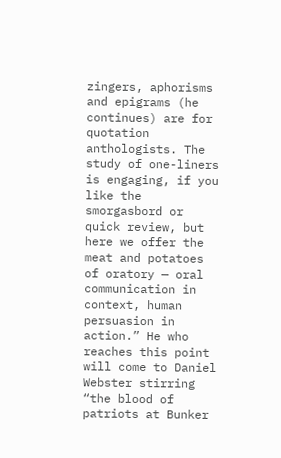zingers, aphorisms and epigrams (he continues) are for quotation anthologists. The study of one-liners is engaging, if you like the smorgasbord or quick review, but here we offer the meat and potatoes of oratory — oral communication in context, human persuasion in action.” He who reaches this point will come to Daniel Webster stirring “the blood of patriots at Bunker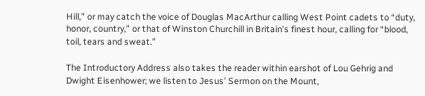Hill,” or may catch the voice of Douglas MacArthur calling West Point cadets to “duty, honor, country,” or that of Winston Churchill in Britain’s finest hour, calling for “blood, toil, tears and sweat.”

The Introductory Address also takes the reader within earshot of Lou Gehrig and Dwight Eisenhower; we listen to Jesus’ Sermon on the Mount,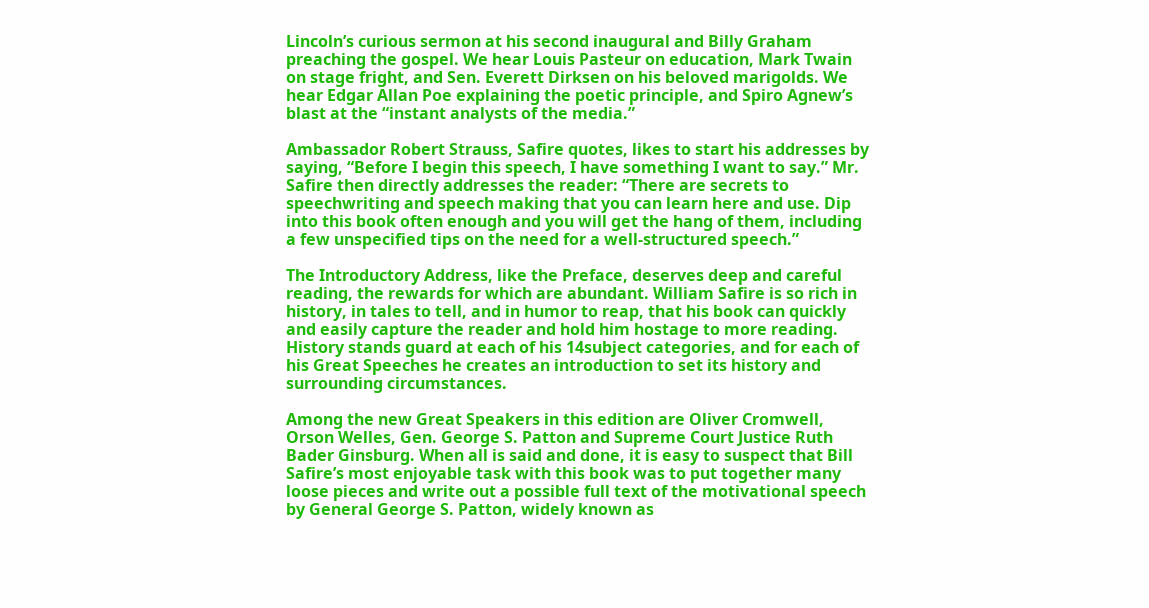Lincoln’s curious sermon at his second inaugural and Billy Graham preaching the gospel. We hear Louis Pasteur on education, Mark Twain on stage fright, and Sen. Everett Dirksen on his beloved marigolds. We hear Edgar Allan Poe explaining the poetic principle, and Spiro Agnew’s blast at the “instant analysts of the media.”

Ambassador Robert Strauss, Safire quotes, likes to start his addresses by saying, “Before I begin this speech, I have something I want to say.” Mr. Safire then directly addresses the reader: “There are secrets to speechwriting and speech making that you can learn here and use. Dip into this book often enough and you will get the hang of them, including a few unspecified tips on the need for a well-structured speech.”

The Introductory Address, like the Preface, deserves deep and careful reading, the rewards for which are abundant. William Safire is so rich in history, in tales to tell, and in humor to reap, that his book can quickly and easily capture the reader and hold him hostage to more reading. History stands guard at each of his 14subject categories, and for each of his Great Speeches he creates an introduction to set its history and surrounding circumstances.

Among the new Great Speakers in this edition are Oliver Cromwell, Orson Welles, Gen. George S. Patton and Supreme Court Justice Ruth Bader Ginsburg. When all is said and done, it is easy to suspect that Bill Safire’s most enjoyable task with this book was to put together many loose pieces and write out a possible full text of the motivational speech by General George S. Patton, widely known as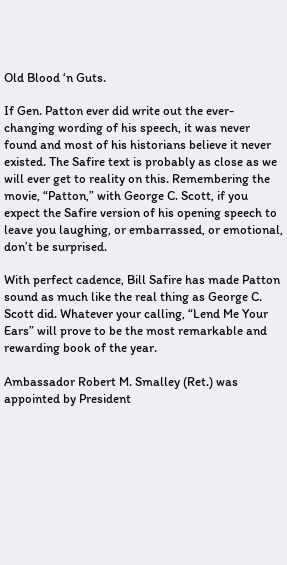Old Blood ‘n Guts.

If Gen. Patton ever did write out the ever-changing wording of his speech, it was never found and most of his historians believe it never existed. The Safire text is probably as close as we will ever get to reality on this. Remembering the movie, “Patton,” with George C. Scott, if you expect the Safire version of his opening speech to leave you laughing, or embarrassed, or emotional, don’t be surprised.

With perfect cadence, Bill Safire has made Patton sound as much like the real thing as George C. Scott did. Whatever your calling, “Lend Me Your Ears” will prove to be the most remarkable and rewarding book of the year.

Ambassador Robert M. Smalley (Ret.) was appointed by President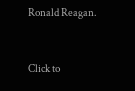Ronald Reagan.



Click to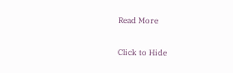Read More

Click to Hide